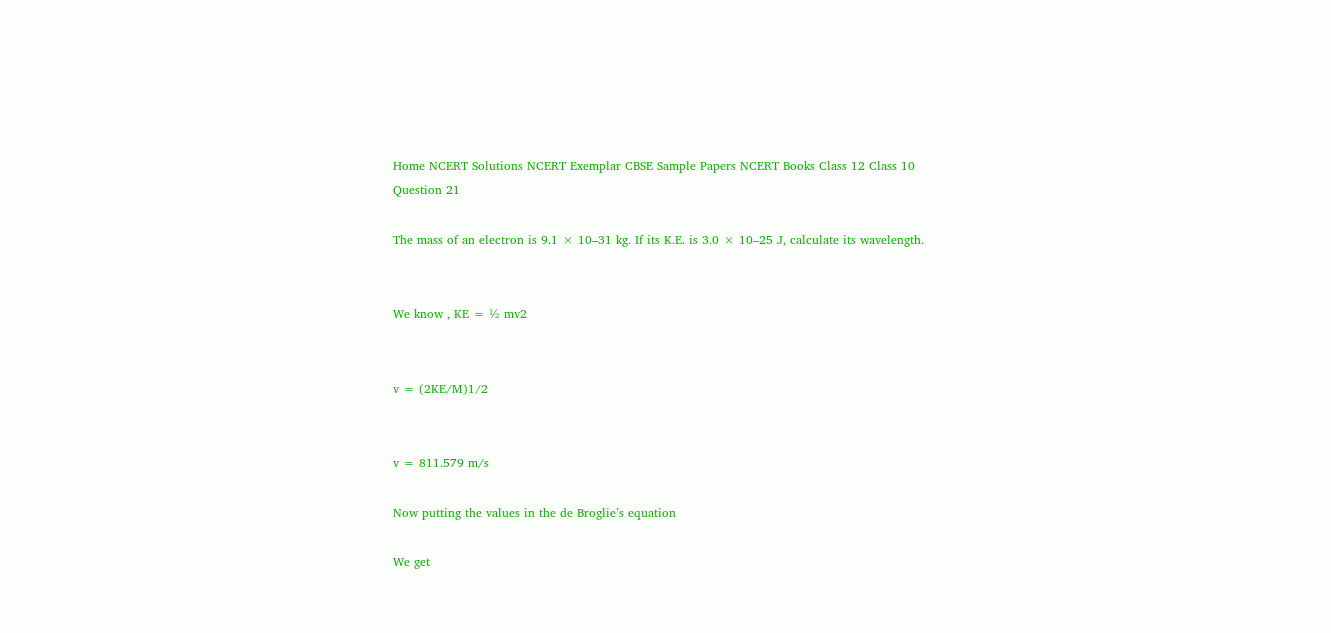Home NCERT Solutions NCERT Exemplar CBSE Sample Papers NCERT Books Class 12 Class 10
Question 21

The mass of an electron is 9.1 × 10–31 kg. If its K.E. is 3.0 × 10–25 J, calculate its wavelength.


We know , KE = ½ mv2


v = (2KE/M)1/2


v = 811.579 m/s

Now putting the values in the de Broglie’s equation

We get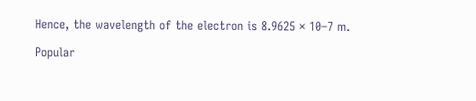Hence, the wavelength of the electron is 8.9625 × 10–7 m.

Popular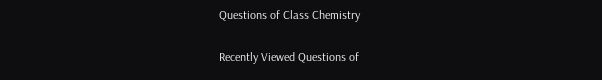Questions of Class Chemistry

Recently Viewed Questions of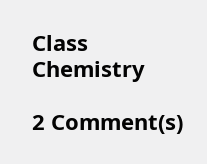Class Chemistry

2 Comment(s)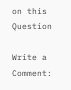on this Question

Write a Comment: